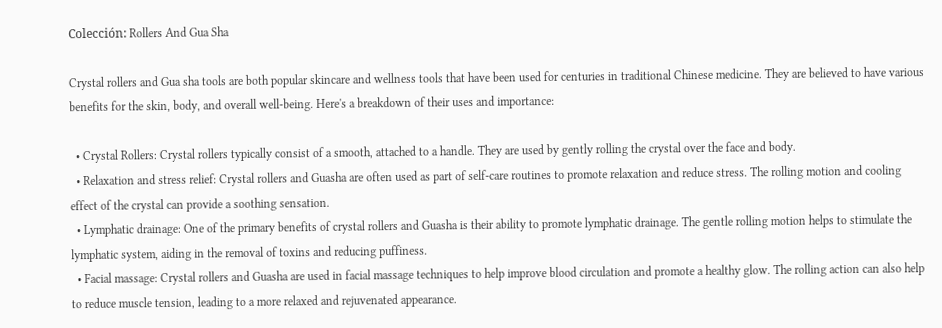Colección: Rollers And Gua Sha

Crystal rollers and Gua sha tools are both popular skincare and wellness tools that have been used for centuries in traditional Chinese medicine. They are believed to have various benefits for the skin, body, and overall well-being. Here's a breakdown of their uses and importance:

  • Crystal Rollers: Crystal rollers typically consist of a smooth, attached to a handle. They are used by gently rolling the crystal over the face and body.
  • Relaxation and stress relief: Crystal rollers and Guasha are often used as part of self-care routines to promote relaxation and reduce stress. The rolling motion and cooling effect of the crystal can provide a soothing sensation.
  • Lymphatic drainage: One of the primary benefits of crystal rollers and Guasha is their ability to promote lymphatic drainage. The gentle rolling motion helps to stimulate the lymphatic system, aiding in the removal of toxins and reducing puffiness.
  • Facial massage: Crystal rollers and Guasha are used in facial massage techniques to help improve blood circulation and promote a healthy glow. The rolling action can also help to reduce muscle tension, leading to a more relaxed and rejuvenated appearance.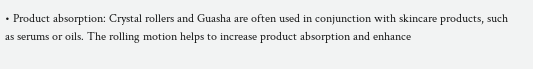• Product absorption: Crystal rollers and Guasha are often used in conjunction with skincare products, such as serums or oils. The rolling motion helps to increase product absorption and enhance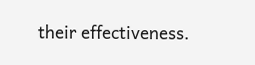their effectiveness.